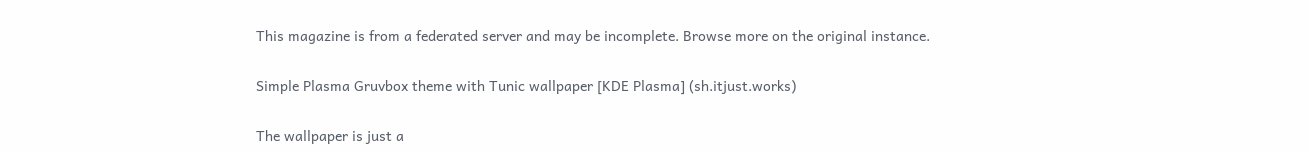This magazine is from a federated server and may be incomplete. Browse more on the original instance.

Simple Plasma Gruvbox theme with Tunic wallpaper [KDE Plasma] (sh.itjust.works)

The wallpaper is just a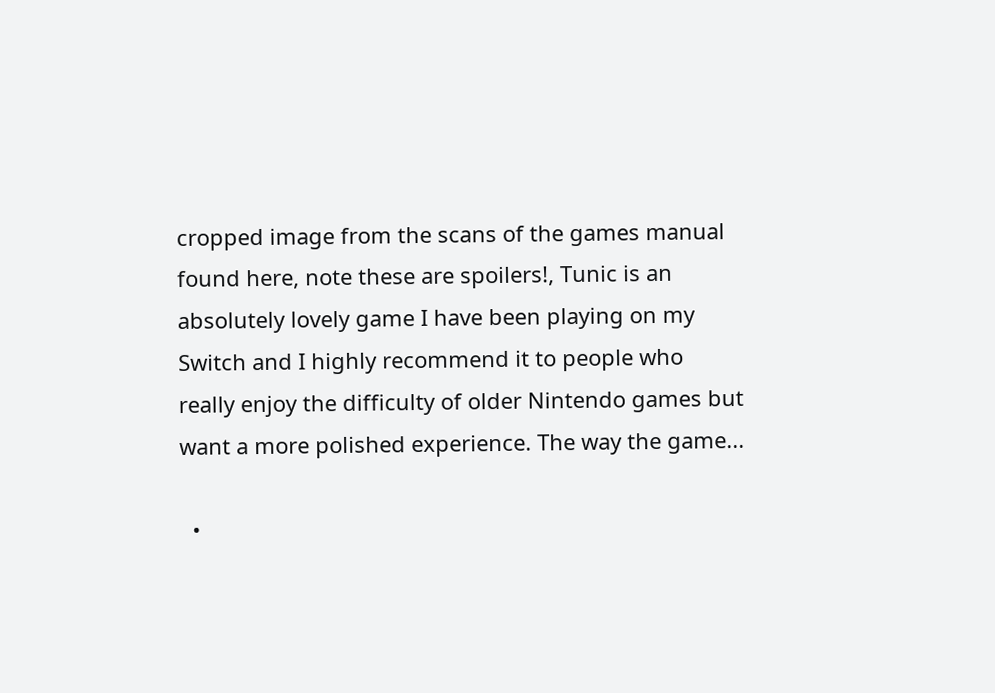cropped image from the scans of the games manual found here, note these are spoilers!, Tunic is an absolutely lovely game I have been playing on my Switch and I highly recommend it to people who really enjoy the difficulty of older Nintendo games but want a more polished experience. The way the game...

  •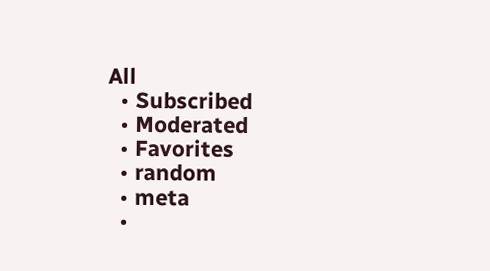All
  • Subscribed
  • Moderated
  • Favorites
  • random
  • meta
  •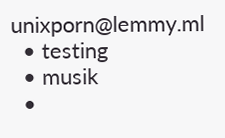unixporn@lemmy.ml
  • testing
  • musik
  •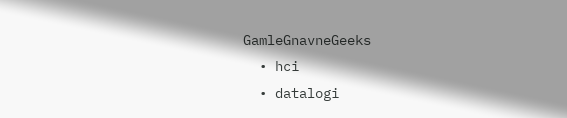GamleGnavneGeeks
  • hci
  • datalogi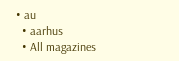• au
  • aarhus
  • All magazines